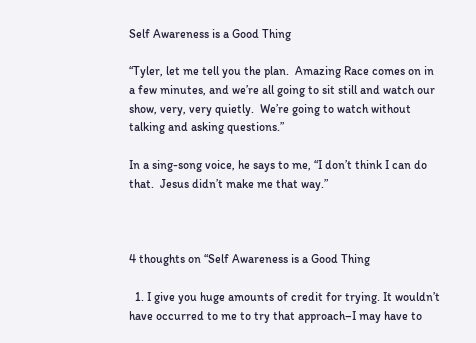Self Awareness is a Good Thing

“Tyler, let me tell you the plan.  Amazing Race comes on in a few minutes, and we’re all going to sit still and watch our show, very, very quietly.  We’re going to watch without talking and asking questions.”

In a sing-song voice, he says to me, “I don’t think I can do that.  Jesus didn’t make me that way.”



4 thoughts on “Self Awareness is a Good Thing

  1. I give you huge amounts of credit for trying. It wouldn’t have occurred to me to try that approach–I may have to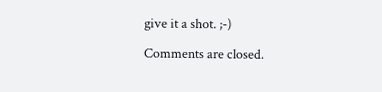give it a shot. ;-)

Comments are closed.